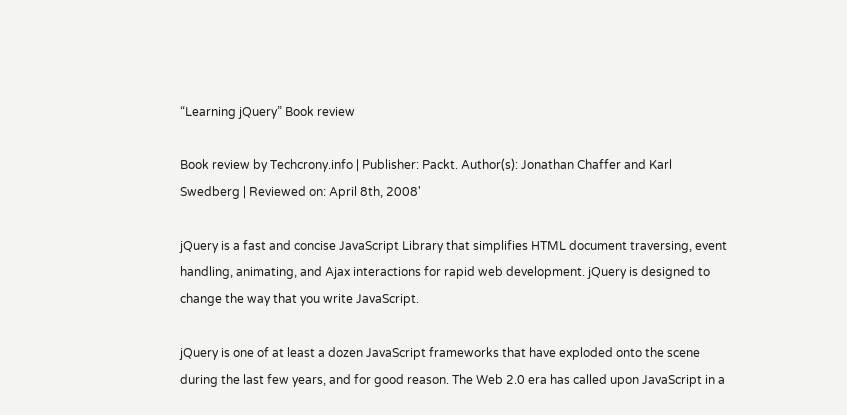“Learning jQuery” Book review

Book review by Techcrony.info | Publisher: Packt. Author(s): Jonathan Chaffer and Karl Swedberg | Reviewed on: April 8th, 2008'

jQuery is a fast and concise JavaScript Library that simplifies HTML document traversing, event handling, animating, and Ajax interactions for rapid web development. jQuery is designed to change the way that you write JavaScript.

jQuery is one of at least a dozen JavaScript frameworks that have exploded onto the scene during the last few years, and for good reason. The Web 2.0 era has called upon JavaScript in a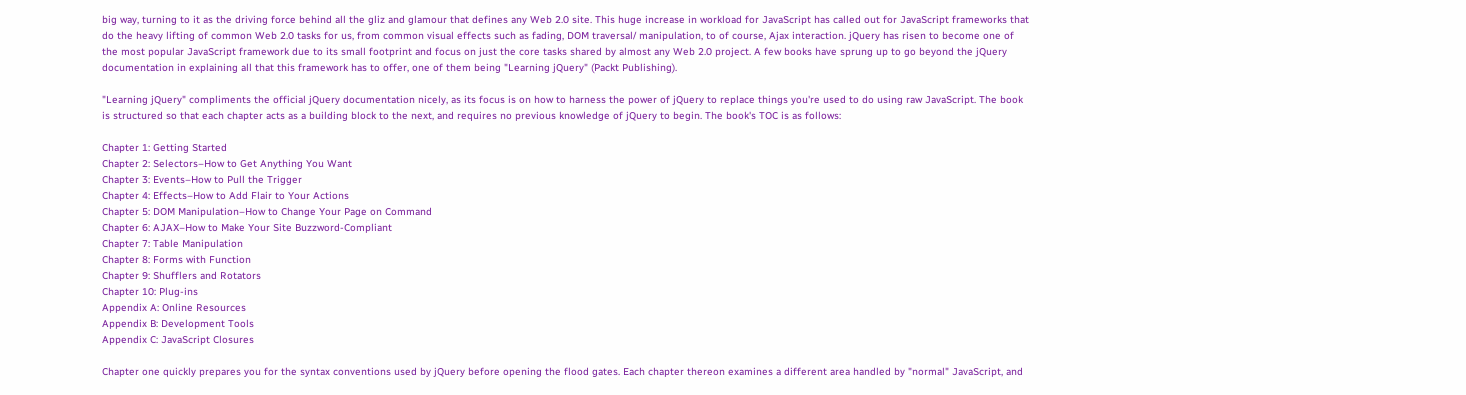big way, turning to it as the driving force behind all the gliz and glamour that defines any Web 2.0 site. This huge increase in workload for JavaScript has called out for JavaScript frameworks that do the heavy lifting of common Web 2.0 tasks for us, from common visual effects such as fading, DOM traversal/ manipulation, to of course, Ajax interaction. jQuery has risen to become one of the most popular JavaScript framework due to its small footprint and focus on just the core tasks shared by almost any Web 2.0 project. A few books have sprung up to go beyond the jQuery documentation in explaining all that this framework has to offer, one of them being "Learning jQuery" (Packt Publishing).

"Learning jQuery" compliments the official jQuery documentation nicely, as its focus is on how to harness the power of jQuery to replace things you're used to do using raw JavaScript. The book is structured so that each chapter acts as a building block to the next, and requires no previous knowledge of jQuery to begin. The book's TOC is as follows:

Chapter 1: Getting Started
Chapter 2: Selectors–How to Get Anything You Want
Chapter 3: Events–How to Pull the Trigger
Chapter 4: Effects–How to Add Flair to Your Actions
Chapter 5: DOM Manipulation–How to Change Your Page on Command
Chapter 6: AJAX–How to Make Your Site Buzzword-Compliant
Chapter 7: Table Manipulation
Chapter 8: Forms with Function
Chapter 9: Shufflers and Rotators
Chapter 10: Plug-ins
Appendix A: Online Resources
Appendix B: Development Tools
Appendix C: JavaScript Closures

Chapter one quickly prepares you for the syntax conventions used by jQuery before opening the flood gates. Each chapter thereon examines a different area handled by "normal" JavaScript, and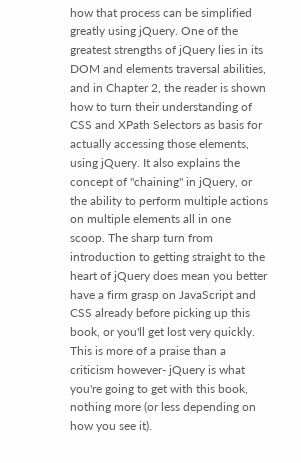how that process can be simplified greatly using jQuery. One of the greatest strengths of jQuery lies in its DOM and elements traversal abilities, and in Chapter 2, the reader is shown how to turn their understanding of CSS and XPath Selectors as basis for actually accessing those elements, using jQuery. It also explains the concept of "chaining" in jQuery, or the ability to perform multiple actions on multiple elements all in one scoop. The sharp turn from introduction to getting straight to the heart of jQuery does mean you better have a firm grasp on JavaScript and CSS already before picking up this book, or you'll get lost very quickly. This is more of a praise than a criticism however- jQuery is what you're going to get with this book, nothing more (or less depending on how you see it).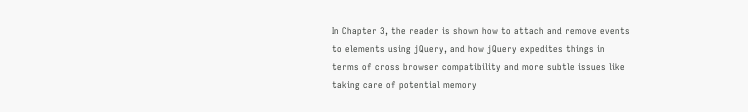In Chapter 3, the reader is shown how to attach and remove events to elements using jQuery, and how jQuery expedites things in terms of cross browser compatibility and more subtle issues like taking care of potential memory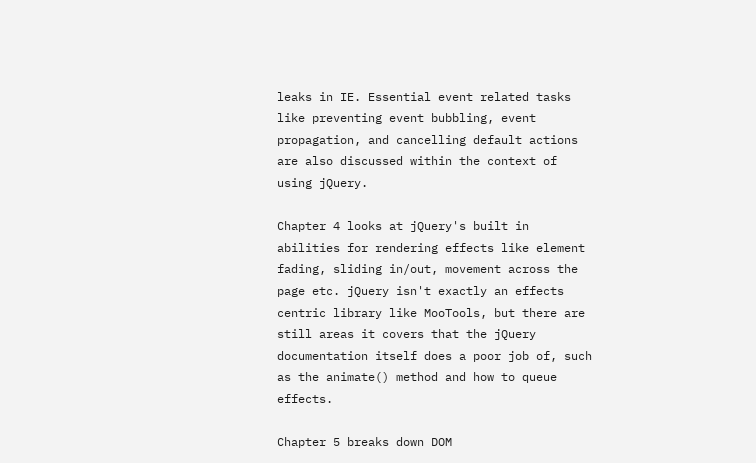leaks in IE. Essential event related tasks like preventing event bubbling, event propagation, and cancelling default actions are also discussed within the context of using jQuery.

Chapter 4 looks at jQuery's built in abilities for rendering effects like element fading, sliding in/out, movement across the page etc. jQuery isn't exactly an effects centric library like MooTools, but there are still areas it covers that the jQuery documentation itself does a poor job of, such as the animate() method and how to queue effects.

Chapter 5 breaks down DOM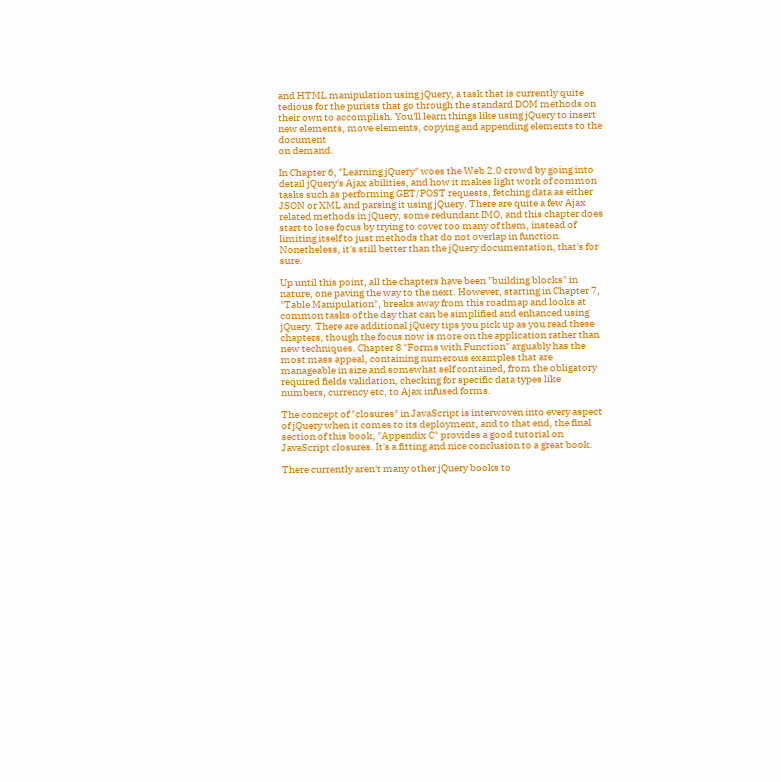and HTML manipulation using jQuery, a task that is currently quite tedious for the purists that go through the standard DOM methods on their own to accomplish. You'll learn things like using jQuery to insert new elements, move elements, copying and appending elements to the document
on demand.

In Chapter 6, "Learning jQuery" woes the Web 2.0 crowd by going into detail jQuery's Ajax abilities, and how it makes light work of common tasks such as performing GET/POST requests, fetching data as either JSON or XML and parsing it using jQuery. There are quite a few Ajax related methods in jQuery, some redundant IMO, and this chapter does start to lose focus by trying to cover too many of them, instead of limiting itself to just methods that do not overlap in function. Nonetheless, it's still better than the jQuery documentation, that's for sure.

Up until this point, all the chapters have been "building blocks" in nature, one paving the way to the next. However, starting in Chapter 7,  "Table Manipulation", breaks away from this roadmap and looks at common tasks of the day that can be simplified and enhanced using jQuery. There are additional jQuery tips you pick up as you read these chapters, though the focus now is more on the application rather than new techniques. Chapter 8 "Forms with Function" arguably has the most mass appeal, containing numerous examples that are manageable in size and somewhat self contained, from the obligatory required fields validation, checking for specific data types like numbers, currency etc, to Ajax infused forms.

The concept of "closures" in JavaScript is interwoven into every aspect of jQuery when it comes to its deployment, and to that end, the final section of this book, "Appendix C" provides a good tutorial on JavaScript closures. It's a fitting and nice conclusion to a great book.

There currently aren't many other jQuery books to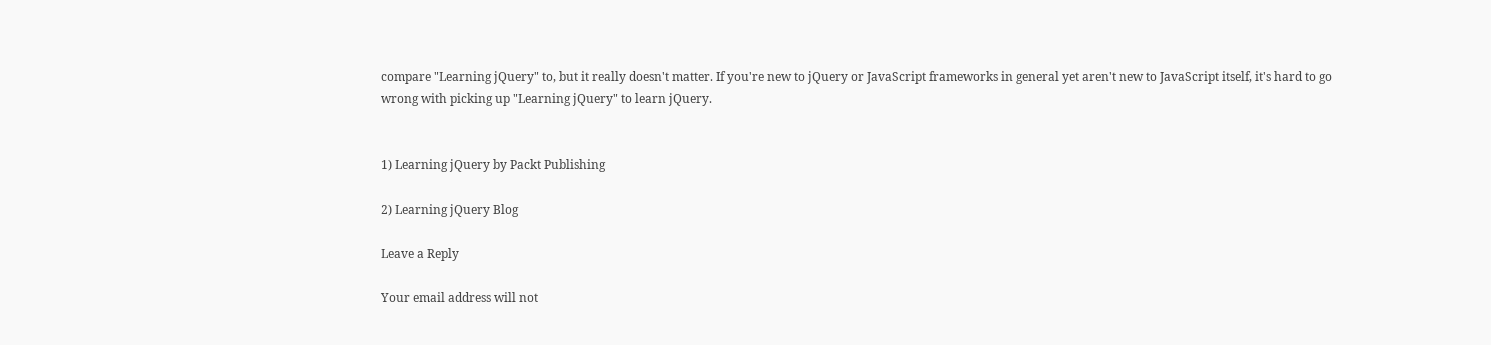compare "Learning jQuery" to, but it really doesn't matter. If you're new to jQuery or JavaScript frameworks in general yet aren't new to JavaScript itself, it's hard to go wrong with picking up "Learning jQuery" to learn jQuery.


1) Learning jQuery by Packt Publishing

2) Learning jQuery Blog

Leave a Reply

Your email address will not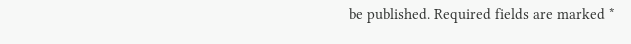be published. Required fields are marked *